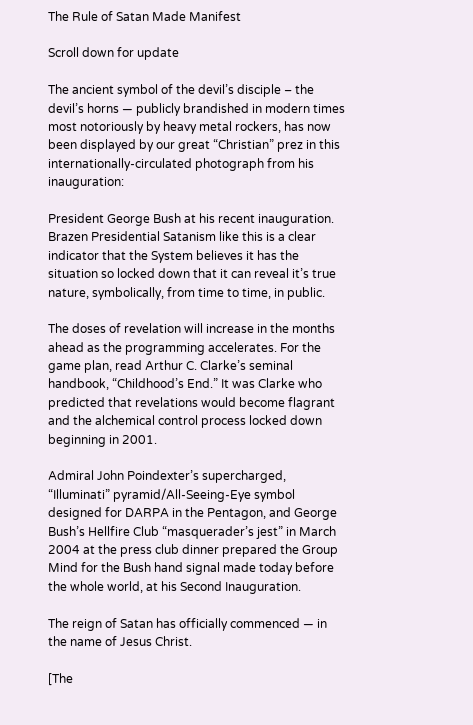The Rule of Satan Made Manifest

Scroll down for update

The ancient symbol of the devil’s disciple – the devil’s horns — publicly brandished in modern times most notoriously by heavy metal rockers, has now been displayed by our great “Christian” prez in this internationally-circulated photograph from his inauguration:

President George Bush at his recent inauguration.
Brazen Presidential Satanism like this is a clear indicator that the System believes it has the situation so locked down that it can reveal it’s true nature, symbolically, from time to time, in public.

The doses of revelation will increase in the months ahead as the programming accelerates. For the game plan, read Arthur C. Clarke’s seminal handbook, “Childhood’s End.” It was Clarke who predicted that revelations would become flagrant and the alchemical control process locked down beginning in 2001.

Admiral John Poindexter’s supercharged, “Illuminati” pyramid/All-Seeing-Eye symbol designed for DARPA in the Pentagon, and George Bush’s Hellfire Club “masquerader’s jest” in March 2004 at the press club dinner prepared the Group Mind for the Bush hand signal made today before the whole world, at his Second Inauguration.

The reign of Satan has officially commenced — in the name of Jesus Christ.

[The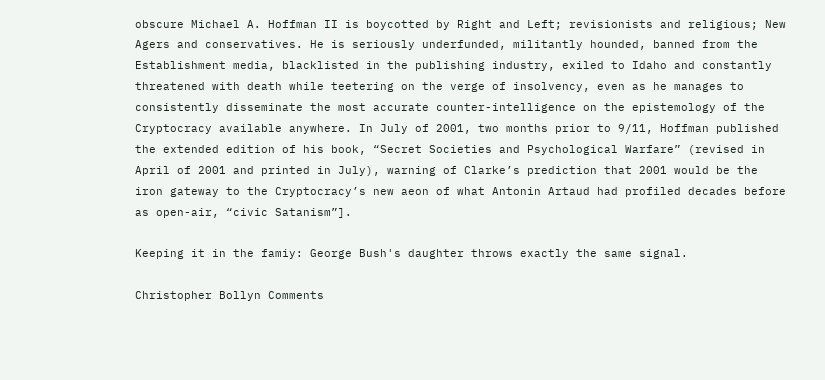obscure Michael A. Hoffman II is boycotted by Right and Left; revisionists and religious; New Agers and conservatives. He is seriously underfunded, militantly hounded, banned from the Establishment media, blacklisted in the publishing industry, exiled to Idaho and constantly threatened with death while teetering on the verge of insolvency, even as he manages to consistently disseminate the most accurate counter-intelligence on the epistemology of the Cryptocracy available anywhere. In July of 2001, two months prior to 9/11, Hoffman published the extended edition of his book, “Secret Societies and Psychological Warfare” (revised in April of 2001 and printed in July), warning of Clarke’s prediction that 2001 would be the iron gateway to the Cryptocracy’s new aeon of what Antonin Artaud had profiled decades before as open-air, “civic Satanism”].

Keeping it in the famiy: George Bush's daughter throws exactly the same signal.

Christopher Bollyn Comments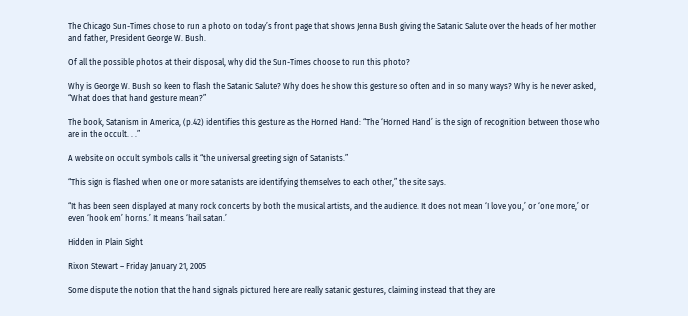The Chicago Sun-Times chose to run a photo on today’s front page that shows Jenna Bush giving the Satanic Salute over the heads of her mother and father, President George W. Bush.

Of all the possible photos at their disposal, why did the Sun-Times choose to run this photo?

Why is George W. Bush so keen to flash the Satanic Salute? Why does he show this gesture so often and in so many ways? Why is he never asked, “What does that hand gesture mean?”

The book, Satanism in America, (p.42) identifies this gesture as the Horned Hand: “The ‘Horned Hand’ is the sign of recognition between those who are in the occult. . .”

A website on occult symbols calls it “the universal greeting sign of Satanists.”

“This sign is flashed when one or more satanists are identifying themselves to each other,” the site says.

“It has been seen displayed at many rock concerts by both the musical artists, and the audience. It does not mean ‘I love you,’ or ‘one more,’ or even ‘hook em’ horns.’ It means ‘hail satan.’

Hidden in Plain Sight

Rixon Stewart – Friday January 21, 2005

Some dispute the notion that the hand signals pictured here are really satanic gestures, claiming instead that they are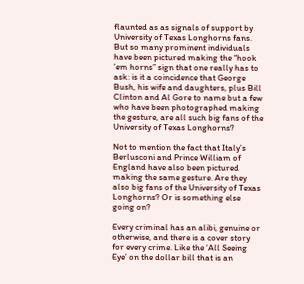flaunted as as signals of support by University of Texas Longhorns fans. But so many prominent individuals have been pictured making the “hook ’em horns” sign that one really has to ask: is it a coincidence that George Bush, his wife and daughters, plus Bill Clinton and Al Gore to name but a few who have been photographed making the gesture, are all such big fans of the University of Texas Longhorns?

Not to mention the fact that Italy’s Berlusconi and Prince William of England have also been pictured making the same gesture. Are they also big fans of the University of Texas Longhorns? Or is something else going on?

Every criminal has an alibi, genuine or otherwise, and there is a cover story for every crime. Like the ‘All Seeing Eye’ on the dollar bill that is an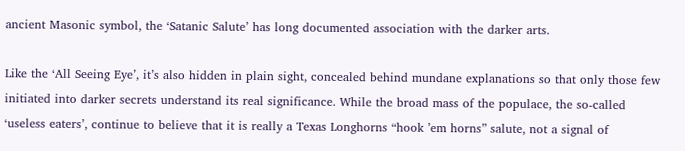ancient Masonic symbol, the ‘Satanic Salute’ has long documented association with the darker arts.

Like the ‘All Seeing Eye’, it’s also hidden in plain sight, concealed behind mundane explanations so that only those few initiated into darker secrets understand its real significance. While the broad mass of the populace, the so-called ‘useless eaters’, continue to believe that it is really a Texas Longhorns “hook ’em horns” salute, not a signal of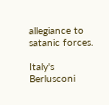allegiance to satanic forces.

Italy's Berlusconi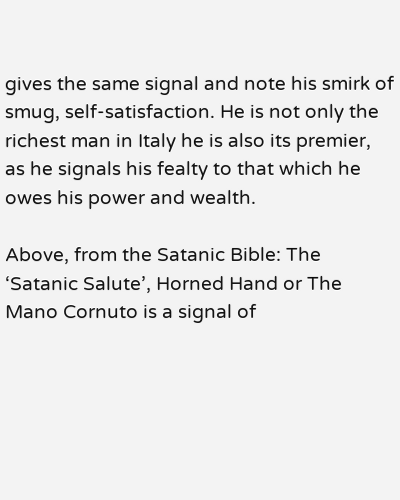gives the same signal and note his smirk of smug, self-satisfaction. He is not only the richest man in Italy he is also its premier, as he signals his fealty to that which he owes his power and wealth.

Above, from the Satanic Bible: The ‘Satanic Salute’, Horned Hand or The Mano Cornuto is a signal of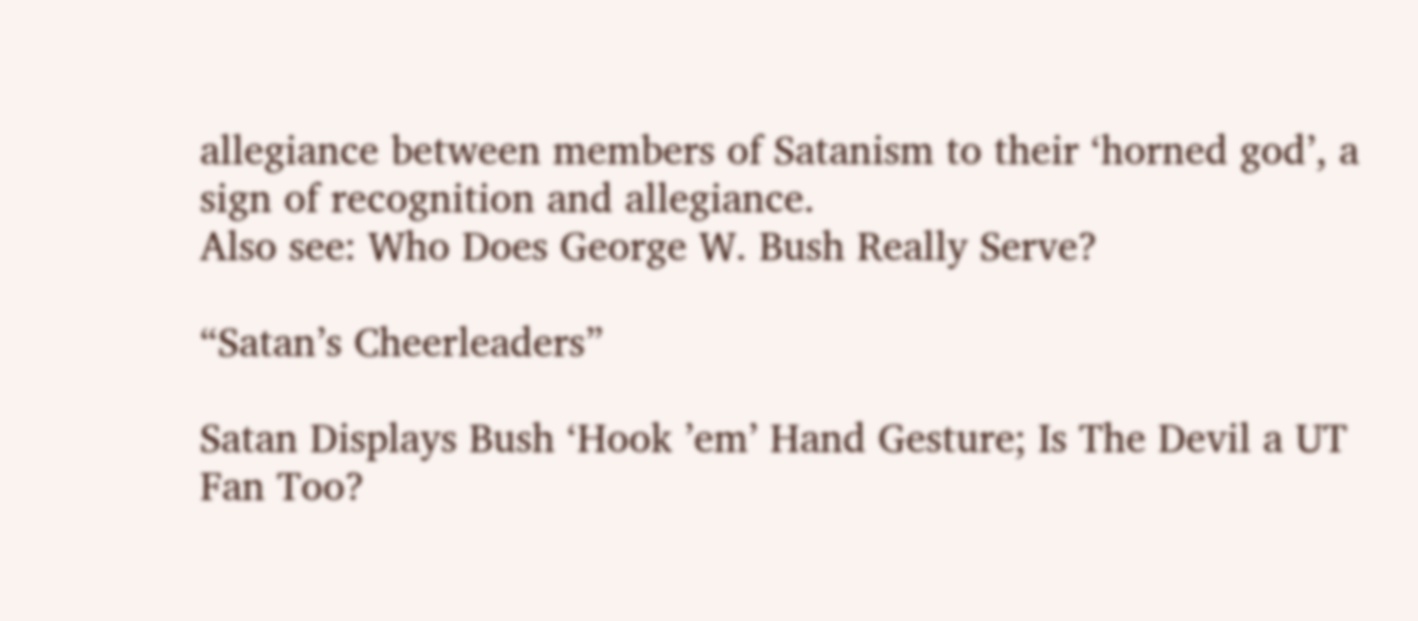allegiance between members of Satanism to their ‘horned god’, a sign of recognition and allegiance.
Also see: Who Does George W. Bush Really Serve?

“Satan’s Cheerleaders”

Satan Displays Bush ‘Hook ’em’ Hand Gesture; Is The Devil a UT Fan Too?